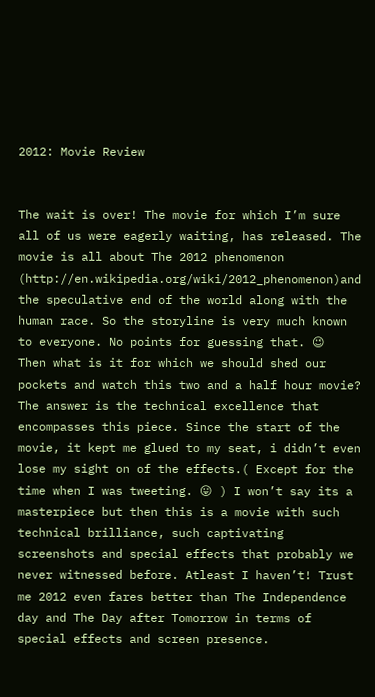2012: Movie Review


The wait is over! The movie for which I’m sure all of us were eagerly waiting, has released. The movie is all about The 2012 phenomenon (http://en.wikipedia.org/wiki/2012_phenomenon)and the speculative end of the world along with the human race. So the storyline is very much known to everyone. No points for guessing that. 😉
Then what is it for which we should shed our pockets and watch this two and a half hour movie? The answer is the technical excellence that encompasses this piece. Since the start of the movie, it kept me glued to my seat, i didn’t even lose my sight on of the effects.( Except for the time when I was tweeting. 😛 ) I won’t say its a masterpiece but then this is a movie with such technical brilliance, such captivating screenshots and special effects that probably we never witnessed before. Atleast I haven’t! Trust me 2012 even fares better than The Independence day and The Day after Tomorrow in terms of special effects and screen presence.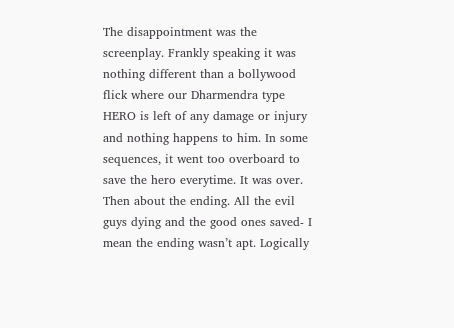The disappointment was the screenplay. Frankly speaking it was nothing different than a bollywood flick where our Dharmendra type HERO is left of any damage or injury and nothing happens to him. In some sequences, it went too overboard to save the hero everytime. It was over. Then about the ending. All the evil guys dying and the good ones saved- I mean the ending wasn’t apt. Logically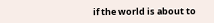if the world is about to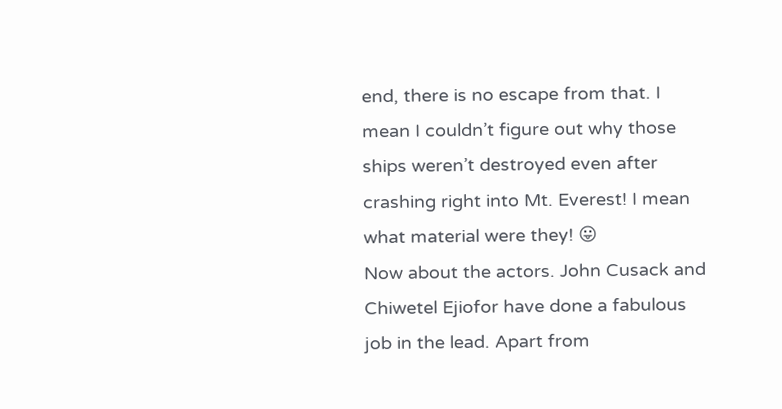end, there is no escape from that. I mean I couldn’t figure out why those ships weren’t destroyed even after crashing right into Mt. Everest! I mean what material were they! 😛
Now about the actors. John Cusack and Chiwetel Ejiofor have done a fabulous job in the lead. Apart from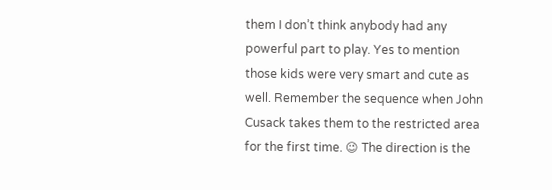them I don’t think anybody had any powerful part to play. Yes to mention those kids were very smart and cute as well. Remember the sequence when John Cusack takes them to the restricted area for the first time. 😉 The direction is the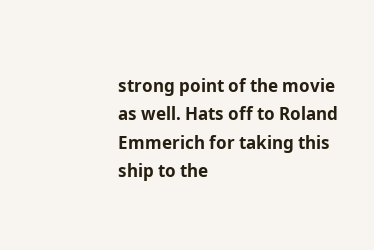strong point of the movie as well. Hats off to Roland Emmerich for taking this ship to the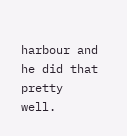harbour and he did that pretty well.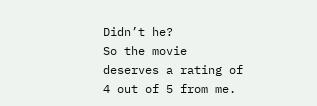Didn’t he?
So the movie deserves a rating of 4 out of 5 from me.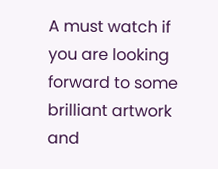A must watch if you are looking forward to some brilliant artwork and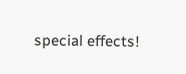special effects!